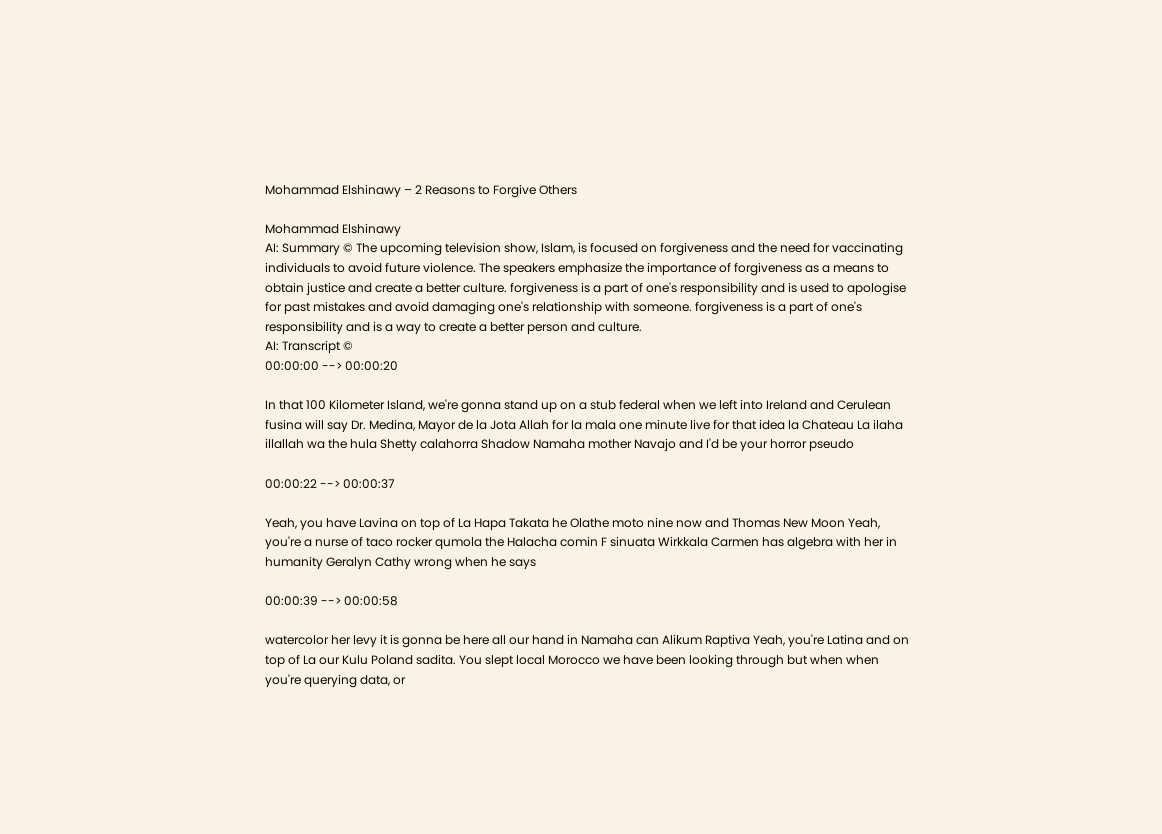Mohammad Elshinawy – 2 Reasons to Forgive Others

Mohammad Elshinawy
AI: Summary © The upcoming television show, Islam, is focused on forgiveness and the need for vaccinating individuals to avoid future violence. The speakers emphasize the importance of forgiveness as a means to obtain justice and create a better culture. forgiveness is a part of one's responsibility and is used to apologise for past mistakes and avoid damaging one's relationship with someone. forgiveness is a part of one's responsibility and is a way to create a better person and culture.
AI: Transcript ©
00:00:00 --> 00:00:20

In that 100 Kilometer Island, we're gonna stand up on a stub federal when we left into Ireland and Cerulean fusina will say Dr. Medina, Mayor de la Jota Allah for la mala one minute live for that idea la Chateau La ilaha illallah wa the hula Shetty calahorra Shadow Namaha mother Navajo and I'd be your horror pseudo

00:00:22 --> 00:00:37

Yeah, you have Lavina on top of La Hapa Takata he Olathe moto nine now and Thomas New Moon Yeah, you're a nurse of taco rocker qumola the Halacha comin F sinuata Wirkkala Carmen has algebra with her in humanity Geralyn Cathy wrong when he says

00:00:39 --> 00:00:58

watercolor her levy it is gonna be here all our hand in Namaha can Alikum Raptiva Yeah, you're Latina and on top of La our Kulu Poland sadita. You slept local Morocco we have been looking through but when when you're querying data, or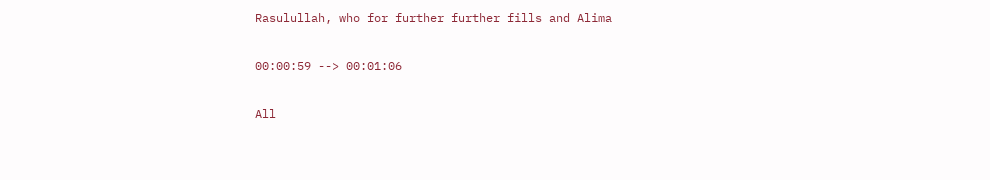Rasulullah, who for further further fills and Alima

00:00:59 --> 00:01:06

All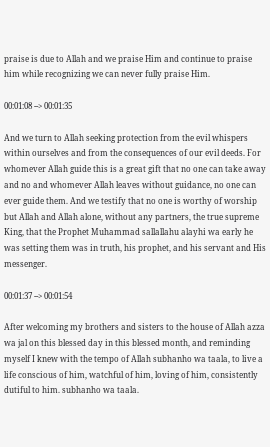praise is due to Allah and we praise Him and continue to praise him while recognizing we can never fully praise Him.

00:01:08 --> 00:01:35

And we turn to Allah seeking protection from the evil whispers within ourselves and from the consequences of our evil deeds. For whomever Allah guide this is a great gift that no one can take away and no and whomever Allah leaves without guidance, no one can ever guide them. And we testify that no one is worthy of worship but Allah and Allah alone, without any partners, the true supreme King, that the Prophet Muhammad sallallahu alayhi wa early he was setting them was in truth, his prophet, and his servant and His messenger.

00:01:37 --> 00:01:54

After welcoming my brothers and sisters to the house of Allah azza wa jal on this blessed day in this blessed month, and reminding myself I knew with the tempo of Allah subhanho wa taala, to live a life conscious of him, watchful of him, loving of him, consistently dutiful to him. subhanho wa taala.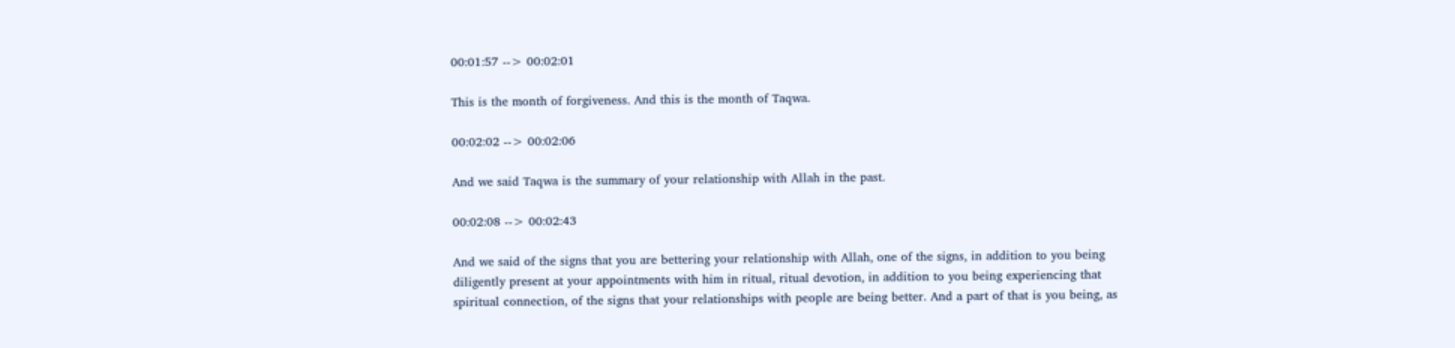00:01:57 --> 00:02:01

This is the month of forgiveness. And this is the month of Taqwa.

00:02:02 --> 00:02:06

And we said Taqwa is the summary of your relationship with Allah in the past.

00:02:08 --> 00:02:43

And we said of the signs that you are bettering your relationship with Allah, one of the signs, in addition to you being diligently present at your appointments with him in ritual, ritual devotion, in addition to you being experiencing that spiritual connection, of the signs that your relationships with people are being better. And a part of that is you being, as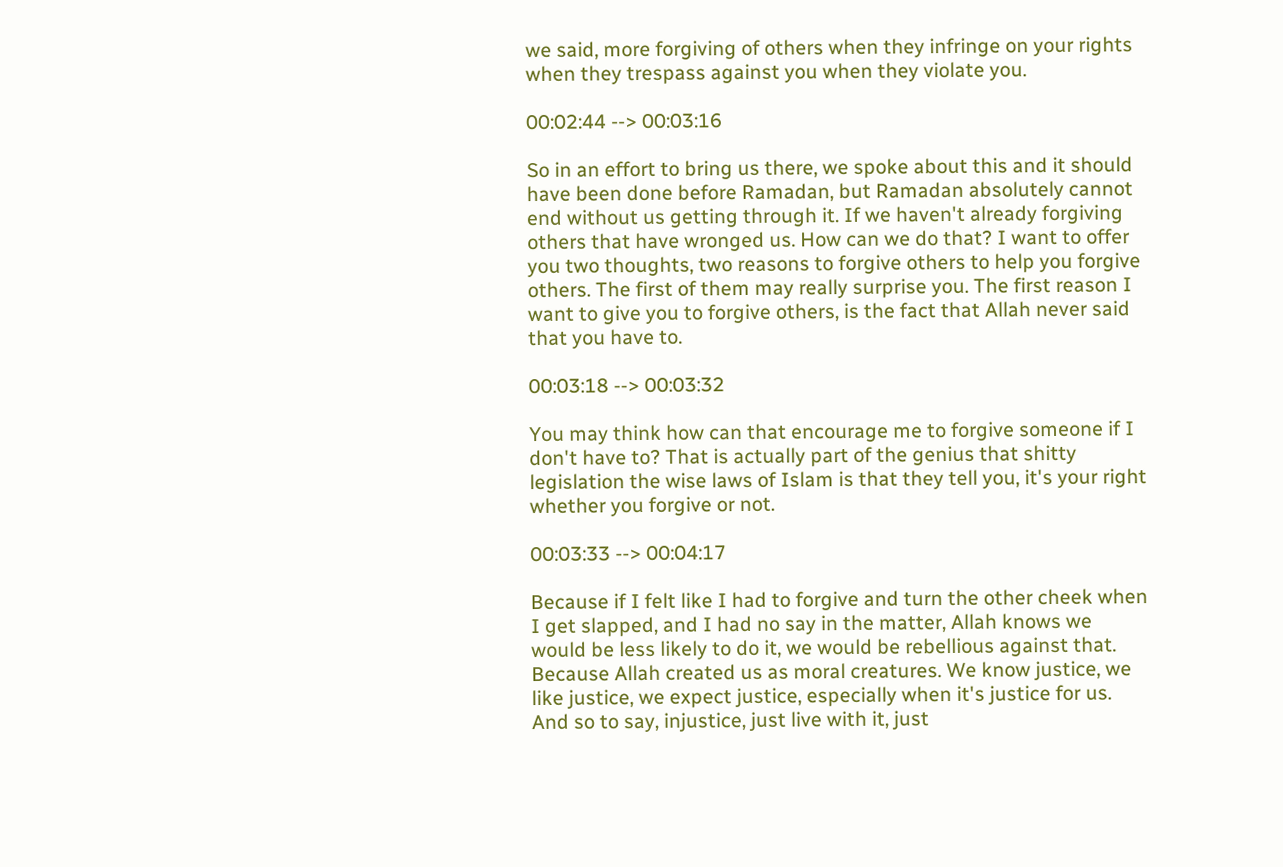we said, more forgiving of others when they infringe on your rights when they trespass against you when they violate you.

00:02:44 --> 00:03:16

So in an effort to bring us there, we spoke about this and it should have been done before Ramadan, but Ramadan absolutely cannot end without us getting through it. If we haven't already forgiving others that have wronged us. How can we do that? I want to offer you two thoughts, two reasons to forgive others to help you forgive others. The first of them may really surprise you. The first reason I want to give you to forgive others, is the fact that Allah never said that you have to.

00:03:18 --> 00:03:32

You may think how can that encourage me to forgive someone if I don't have to? That is actually part of the genius that shitty legislation the wise laws of Islam is that they tell you, it's your right whether you forgive or not.

00:03:33 --> 00:04:17

Because if I felt like I had to forgive and turn the other cheek when I get slapped, and I had no say in the matter, Allah knows we would be less likely to do it, we would be rebellious against that. Because Allah created us as moral creatures. We know justice, we like justice, we expect justice, especially when it's justice for us. And so to say, injustice, just live with it, just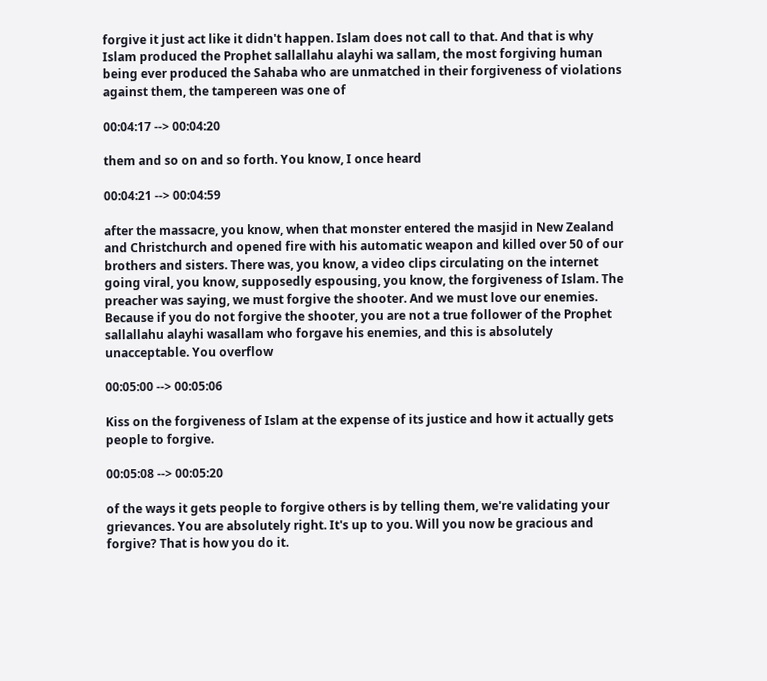forgive it just act like it didn't happen. Islam does not call to that. And that is why Islam produced the Prophet sallallahu alayhi wa sallam, the most forgiving human being ever produced the Sahaba who are unmatched in their forgiveness of violations against them, the tampereen was one of

00:04:17 --> 00:04:20

them and so on and so forth. You know, I once heard

00:04:21 --> 00:04:59

after the massacre, you know, when that monster entered the masjid in New Zealand and Christchurch and opened fire with his automatic weapon and killed over 50 of our brothers and sisters. There was, you know, a video clips circulating on the internet going viral, you know, supposedly espousing, you know, the forgiveness of Islam. The preacher was saying, we must forgive the shooter. And we must love our enemies. Because if you do not forgive the shooter, you are not a true follower of the Prophet sallallahu alayhi wasallam who forgave his enemies, and this is absolutely unacceptable. You overflow

00:05:00 --> 00:05:06

Kiss on the forgiveness of Islam at the expense of its justice and how it actually gets people to forgive.

00:05:08 --> 00:05:20

of the ways it gets people to forgive others is by telling them, we're validating your grievances. You are absolutely right. It's up to you. Will you now be gracious and forgive? That is how you do it.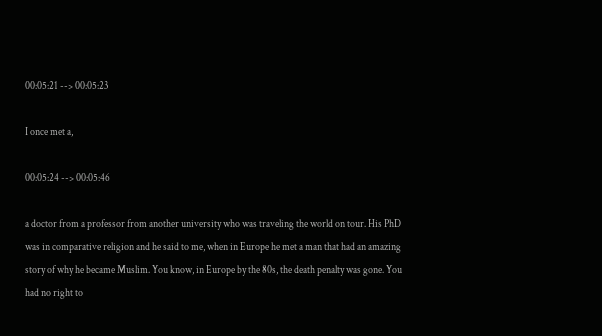00:05:21 --> 00:05:23

I once met a,

00:05:24 --> 00:05:46

a doctor from a professor from another university who was traveling the world on tour. His PhD was in comparative religion and he said to me, when in Europe he met a man that had an amazing story of why he became Muslim. You know, in Europe by the 80s, the death penalty was gone. You had no right to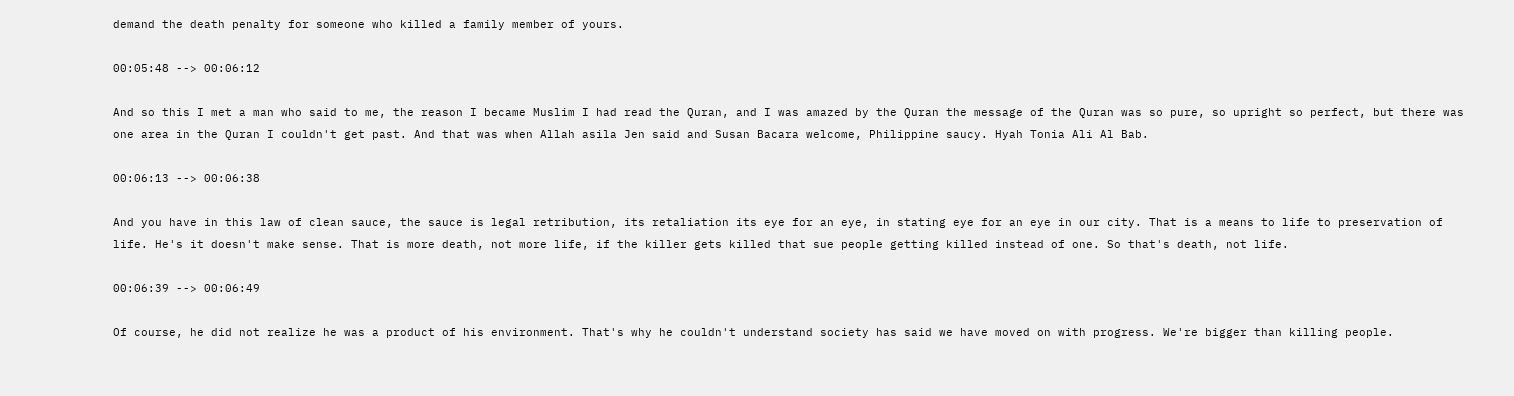demand the death penalty for someone who killed a family member of yours.

00:05:48 --> 00:06:12

And so this I met a man who said to me, the reason I became Muslim I had read the Quran, and I was amazed by the Quran the message of the Quran was so pure, so upright so perfect, but there was one area in the Quran I couldn't get past. And that was when Allah asila Jen said and Susan Bacara welcome, Philippine saucy. Hyah Tonia Ali Al Bab.

00:06:13 --> 00:06:38

And you have in this law of clean sauce, the sauce is legal retribution, its retaliation its eye for an eye, in stating eye for an eye in our city. That is a means to life to preservation of life. He's it doesn't make sense. That is more death, not more life, if the killer gets killed that sue people getting killed instead of one. So that's death, not life.

00:06:39 --> 00:06:49

Of course, he did not realize he was a product of his environment. That's why he couldn't understand society has said we have moved on with progress. We're bigger than killing people.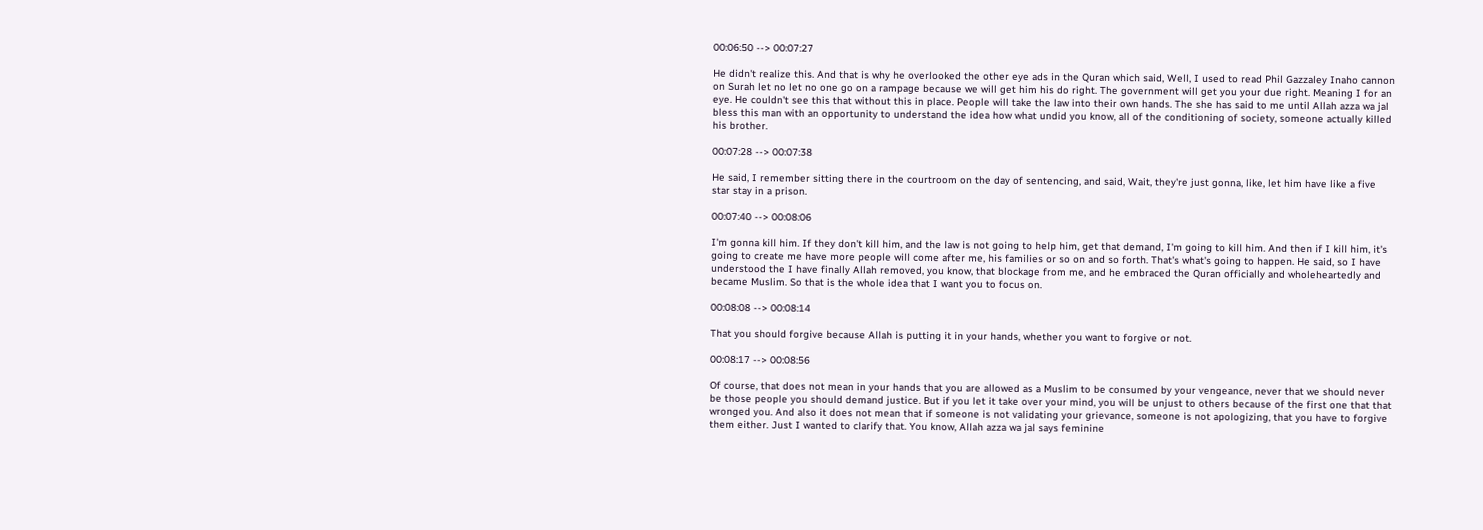00:06:50 --> 00:07:27

He didn't realize this. And that is why he overlooked the other eye ads in the Quran which said, Well, I used to read Phil Gazzaley Inaho cannon on Surah let no let no one go on a rampage because we will get him his do right. The government will get you your due right. Meaning I for an eye. He couldn't see this that without this in place. People will take the law into their own hands. The she has said to me until Allah azza wa jal bless this man with an opportunity to understand the idea how what undid you know, all of the conditioning of society, someone actually killed his brother.

00:07:28 --> 00:07:38

He said, I remember sitting there in the courtroom on the day of sentencing, and said, Wait, they're just gonna, like, let him have like a five star stay in a prison.

00:07:40 --> 00:08:06

I'm gonna kill him. If they don't kill him, and the law is not going to help him, get that demand, I'm going to kill him. And then if I kill him, it's going to create me have more people will come after me, his families or so on and so forth. That's what's going to happen. He said, so I have understood the I have finally Allah removed, you know, that blockage from me, and he embraced the Quran officially and wholeheartedly and became Muslim. So that is the whole idea that I want you to focus on.

00:08:08 --> 00:08:14

That you should forgive because Allah is putting it in your hands, whether you want to forgive or not.

00:08:17 --> 00:08:56

Of course, that does not mean in your hands that you are allowed as a Muslim to be consumed by your vengeance, never that we should never be those people you should demand justice. But if you let it take over your mind, you will be unjust to others because of the first one that that wronged you. And also it does not mean that if someone is not validating your grievance, someone is not apologizing, that you have to forgive them either. Just I wanted to clarify that. You know, Allah azza wa jal says feminine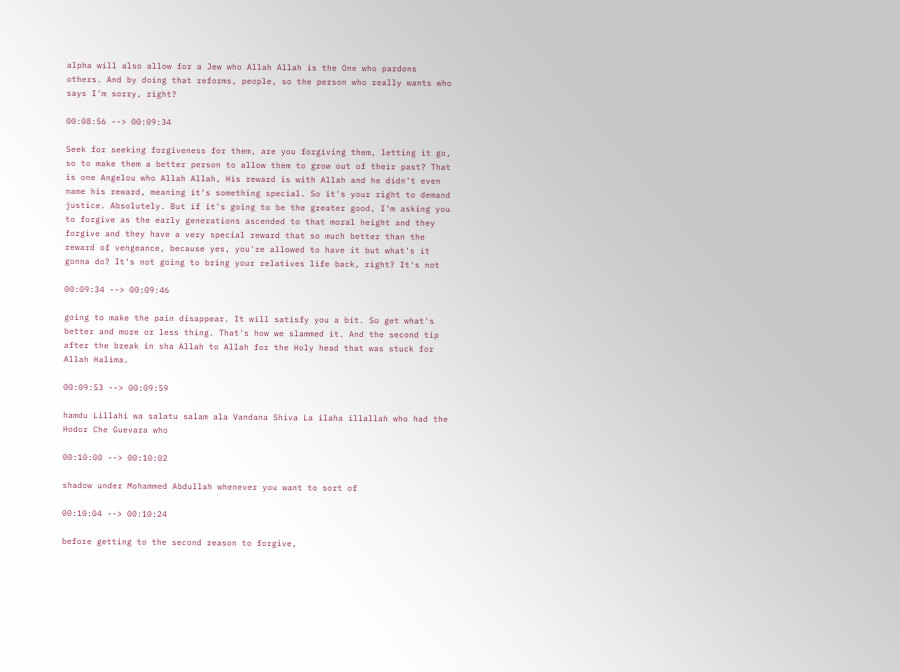alpha will also allow for a Jew who Allah Allah is the One who pardons others. And by doing that reforms, people, so the person who really wants who says I'm sorry, right?

00:08:56 --> 00:09:34

Seek for seeking forgiveness for them, are you forgiving them, letting it go, so to make them a better person to allow them to grow out of their past? That is one Angelou who Allah Allah, His reward is with Allah and he didn't even name his reward, meaning it's something special. So it's your right to demand justice. Absolutely. But if it's going to be the greater good, I'm asking you to forgive as the early generations ascended to that moral height and they forgive and they have a very special reward that so much better than the reward of vengeance, because yes, you're allowed to have it but what's it gonna do? It's not going to bring your relatives life back, right? It's not

00:09:34 --> 00:09:46

going to make the pain disappear. It will satisfy you a bit. So get what's better and more or less thing. That's how we slammed it. And the second tip after the break in sha Allah to Allah for the Holy head that was stuck for Allah Halima.

00:09:53 --> 00:09:59

hamdu Lillahi wa salatu salam ala Vandana Shiva La ilaha illallah who had the Hodor Che Guevara who

00:10:00 --> 00:10:02

shadow under Mohammed Abdullah whenever you want to sort of

00:10:04 --> 00:10:24

before getting to the second reason to forgive,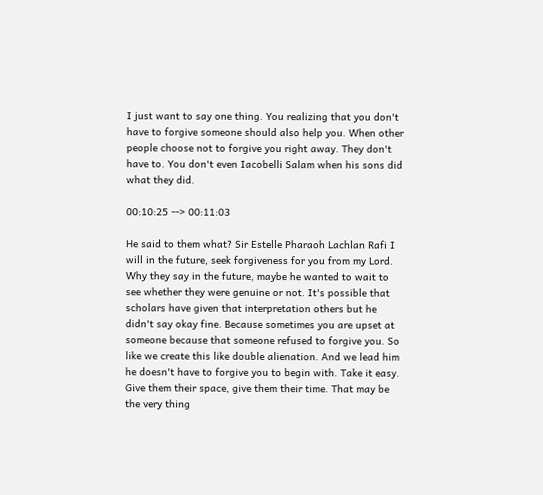I just want to say one thing. You realizing that you don't have to forgive someone should also help you. When other people choose not to forgive you right away. They don't have to. You don't even Iacobelli Salam when his sons did what they did.

00:10:25 --> 00:11:03

He said to them what? Sir Estelle Pharaoh Lachlan Rafi I will in the future, seek forgiveness for you from my Lord. Why they say in the future, maybe he wanted to wait to see whether they were genuine or not. It's possible that scholars have given that interpretation others but he didn't say okay fine. Because sometimes you are upset at someone because that someone refused to forgive you. So like we create this like double alienation. And we lead him he doesn't have to forgive you to begin with. Take it easy. Give them their space, give them their time. That may be the very thing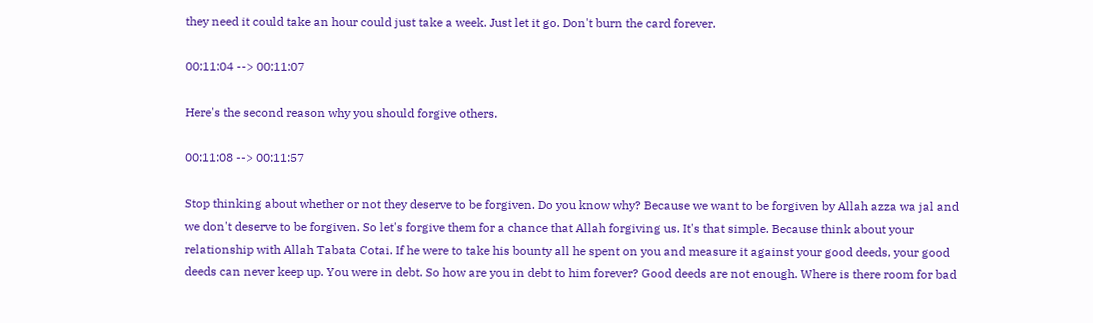they need it could take an hour could just take a week. Just let it go. Don't burn the card forever.

00:11:04 --> 00:11:07

Here's the second reason why you should forgive others.

00:11:08 --> 00:11:57

Stop thinking about whether or not they deserve to be forgiven. Do you know why? Because we want to be forgiven by Allah azza wa jal and we don't deserve to be forgiven. So let's forgive them for a chance that Allah forgiving us. It's that simple. Because think about your relationship with Allah Tabata Cotai. If he were to take his bounty all he spent on you and measure it against your good deeds, your good deeds can never keep up. You were in debt. So how are you in debt to him forever? Good deeds are not enough. Where is there room for bad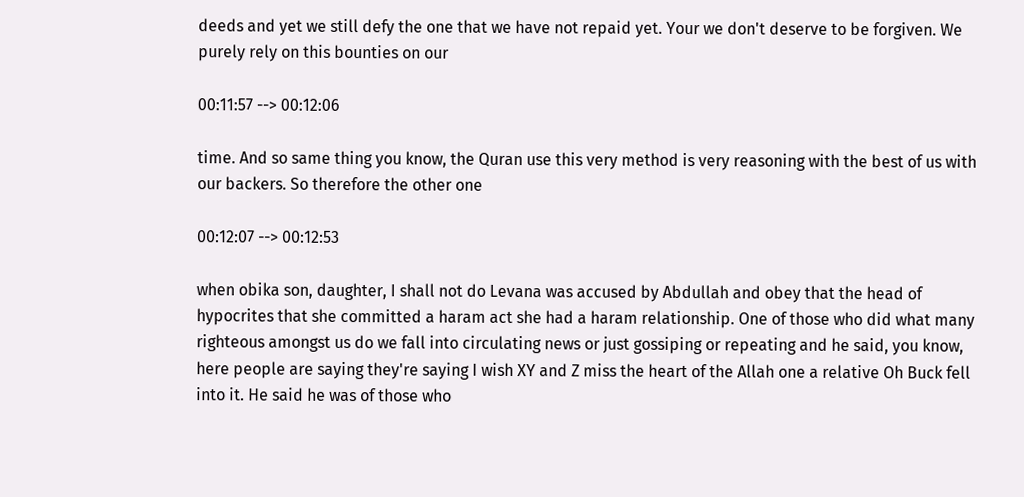deeds and yet we still defy the one that we have not repaid yet. Your we don't deserve to be forgiven. We purely rely on this bounties on our

00:11:57 --> 00:12:06

time. And so same thing you know, the Quran use this very method is very reasoning with the best of us with our backers. So therefore the other one

00:12:07 --> 00:12:53

when obika son, daughter, I shall not do Levana was accused by Abdullah and obey that the head of hypocrites that she committed a haram act she had a haram relationship. One of those who did what many righteous amongst us do we fall into circulating news or just gossiping or repeating and he said, you know, here people are saying they're saying I wish XY and Z miss the heart of the Allah one a relative Oh Buck fell into it. He said he was of those who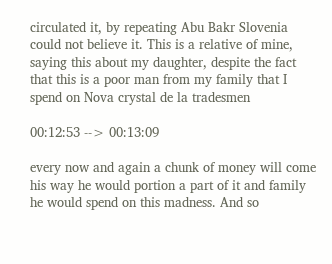circulated it, by repeating Abu Bakr Slovenia could not believe it. This is a relative of mine, saying this about my daughter, despite the fact that this is a poor man from my family that I spend on Nova crystal de la tradesmen

00:12:53 --> 00:13:09

every now and again a chunk of money will come his way he would portion a part of it and family he would spend on this madness. And so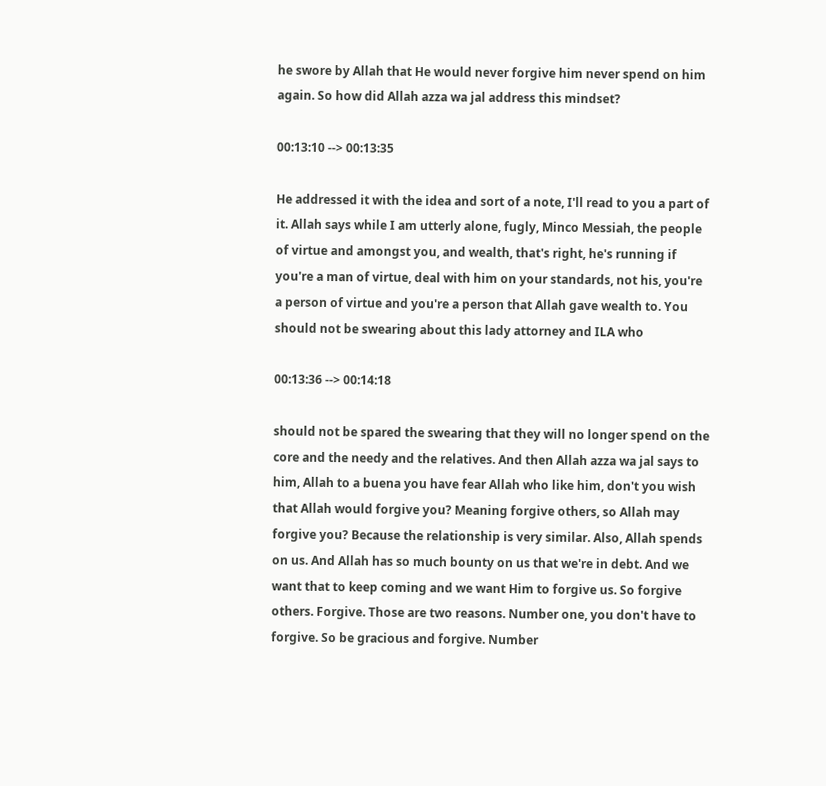he swore by Allah that He would never forgive him never spend on him again. So how did Allah azza wa jal address this mindset?

00:13:10 --> 00:13:35

He addressed it with the idea and sort of a note, I'll read to you a part of it. Allah says while I am utterly alone, fugly, Minco Messiah, the people of virtue and amongst you, and wealth, that's right, he's running if you're a man of virtue, deal with him on your standards, not his, you're a person of virtue and you're a person that Allah gave wealth to. You should not be swearing about this lady attorney and ILA who

00:13:36 --> 00:14:18

should not be spared the swearing that they will no longer spend on the core and the needy and the relatives. And then Allah azza wa jal says to him, Allah to a buena you have fear Allah who like him, don't you wish that Allah would forgive you? Meaning forgive others, so Allah may forgive you? Because the relationship is very similar. Also, Allah spends on us. And Allah has so much bounty on us that we're in debt. And we want that to keep coming and we want Him to forgive us. So forgive others. Forgive. Those are two reasons. Number one, you don't have to forgive. So be gracious and forgive. Number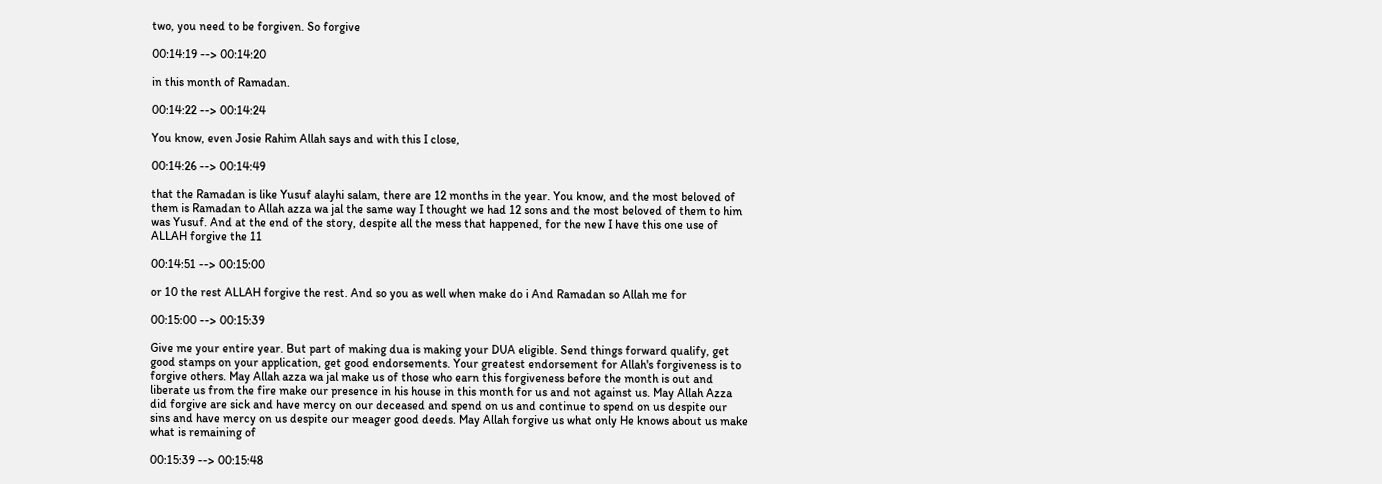two, you need to be forgiven. So forgive

00:14:19 --> 00:14:20

in this month of Ramadan.

00:14:22 --> 00:14:24

You know, even Josie Rahim Allah says and with this I close,

00:14:26 --> 00:14:49

that the Ramadan is like Yusuf alayhi salam, there are 12 months in the year. You know, and the most beloved of them is Ramadan to Allah azza wa jal the same way I thought we had 12 sons and the most beloved of them to him was Yusuf. And at the end of the story, despite all the mess that happened, for the new I have this one use of ALLAH forgive the 11

00:14:51 --> 00:15:00

or 10 the rest ALLAH forgive the rest. And so you as well when make do i And Ramadan so Allah me for

00:15:00 --> 00:15:39

Give me your entire year. But part of making dua is making your DUA eligible. Send things forward qualify, get good stamps on your application, get good endorsements. Your greatest endorsement for Allah's forgiveness is to forgive others. May Allah azza wa jal make us of those who earn this forgiveness before the month is out and liberate us from the fire make our presence in his house in this month for us and not against us. May Allah Azza did forgive are sick and have mercy on our deceased and spend on us and continue to spend on us despite our sins and have mercy on us despite our meager good deeds. May Allah forgive us what only He knows about us make what is remaining of

00:15:39 --> 00:15:48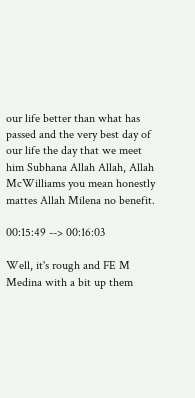our life better than what has passed and the very best day of our life the day that we meet him Subhana Allah Allah, Allah McWilliams you mean honestly mattes Allah Milena no benefit.

00:15:49 --> 00:16:03

Well, it's rough and FE M Medina with a bit up them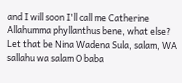and I will soon I'll call me Catherine Allahumma phyllanthus bene, what else? Let that be Nina Wadena Sula, salam, WA sallahu wa salam O baba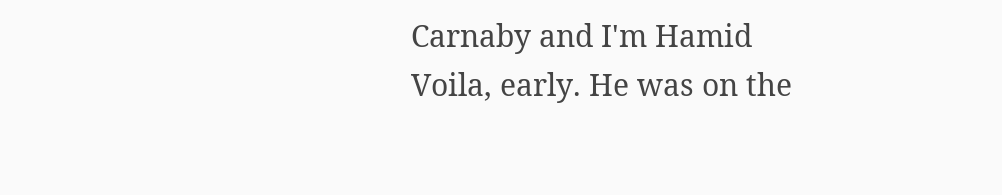Carnaby and I'm Hamid Voila, early. He was on the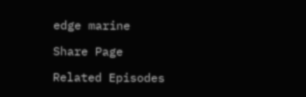edge marine

Share Page

Related Episodes